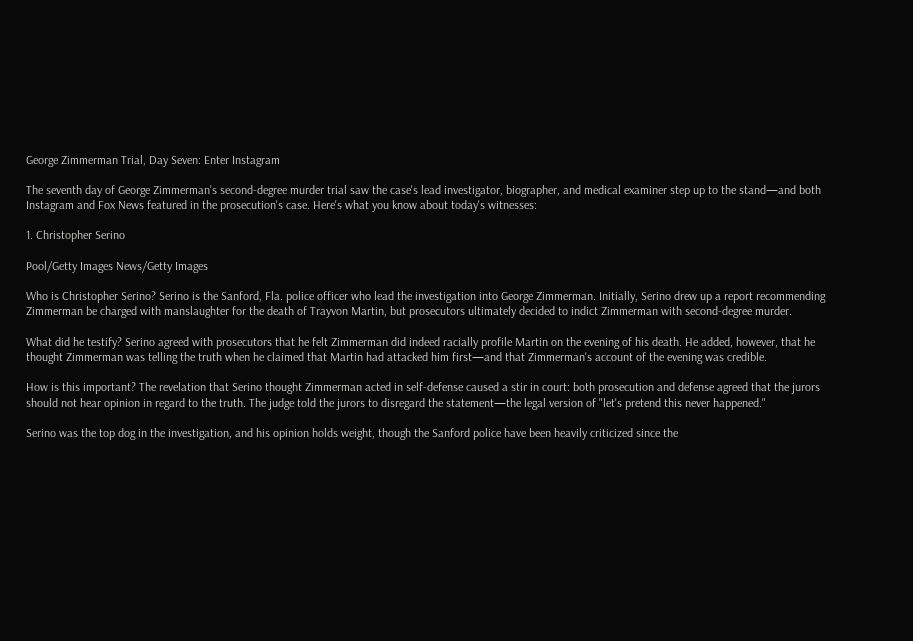George Zimmerman Trial, Day Seven: Enter Instagram

The seventh day of George Zimmerman's second-degree murder trial saw the case's lead investigator, biographer, and medical examiner step up to the stand—and both Instagram and Fox News featured in the prosecution's case. Here's what you know about today's witnesses:

1. Christopher Serino

Pool/Getty Images News/Getty Images

Who is Christopher Serino? Serino is the Sanford, Fla. police officer who lead the investigation into George Zimmerman. Initially, Serino drew up a report recommending Zimmerman be charged with manslaughter for the death of Trayvon Martin, but prosecutors ultimately decided to indict Zimmerman with second-degree murder.

What did he testify? Serino agreed with prosecutors that he felt Zimmerman did indeed racially profile Martin on the evening of his death. He added, however, that he thought Zimmerman was telling the truth when he claimed that Martin had attacked him first—and that Zimmerman's account of the evening was credible.

How is this important? The revelation that Serino thought Zimmerman acted in self-defense caused a stir in court: both prosecution and defense agreed that the jurors should not hear opinion in regard to the truth. The judge told the jurors to disregard the statement—the legal version of "let's pretend this never happened."

Serino was the top dog in the investigation, and his opinion holds weight, though the Sanford police have been heavily criticized since the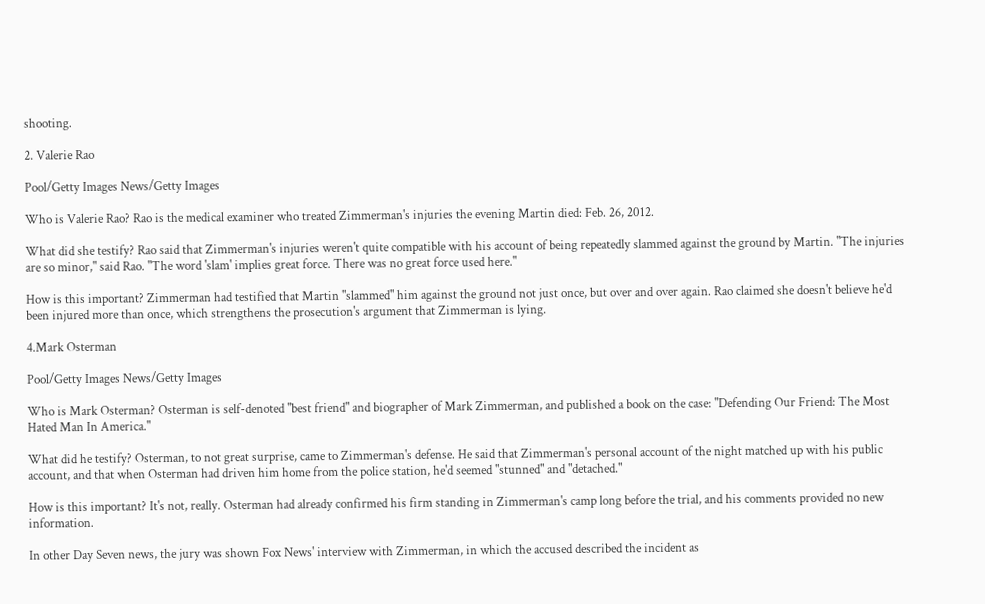shooting.

2. Valerie Rao

Pool/Getty Images News/Getty Images

Who is Valerie Rao? Rao is the medical examiner who treated Zimmerman's injuries the evening Martin died: Feb. 26, 2012.

What did she testify? Rao said that Zimmerman's injuries weren't quite compatible with his account of being repeatedly slammed against the ground by Martin. "The injuries are so minor," said Rao. "The word 'slam' implies great force. There was no great force used here."

How is this important? Zimmerman had testified that Martin "slammed" him against the ground not just once, but over and over again. Rao claimed she doesn't believe he'd been injured more than once, which strengthens the prosecution's argument that Zimmerman is lying.

4.Mark Osterman

Pool/Getty Images News/Getty Images

Who is Mark Osterman? Osterman is self-denoted "best friend" and biographer of Mark Zimmerman, and published a book on the case: "Defending Our Friend: The Most Hated Man In America."

What did he testify? Osterman, to not great surprise, came to Zimmerman's defense. He said that Zimmerman's personal account of the night matched up with his public account, and that when Osterman had driven him home from the police station, he'd seemed "stunned" and "detached."

How is this important? It's not, really. Osterman had already confirmed his firm standing in Zimmerman's camp long before the trial, and his comments provided no new information.

In other Day Seven news, the jury was shown Fox News' interview with Zimmerman, in which the accused described the incident as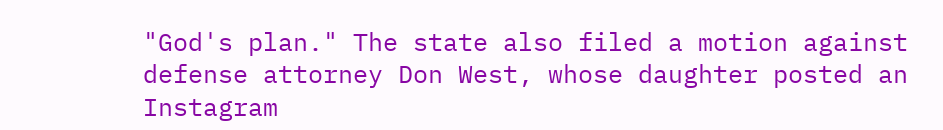"God's plan." The state also filed a motion against defense attorney Don West, whose daughter posted an Instagram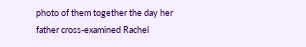photo of them together the day her father cross-examined Rachel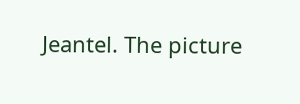Jeantel. The picture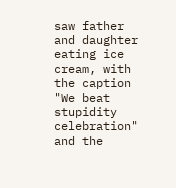saw father and daughter eating ice cream, with the caption "We beat stupidity celebration" and the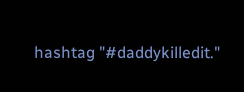hashtag "#daddykilledit."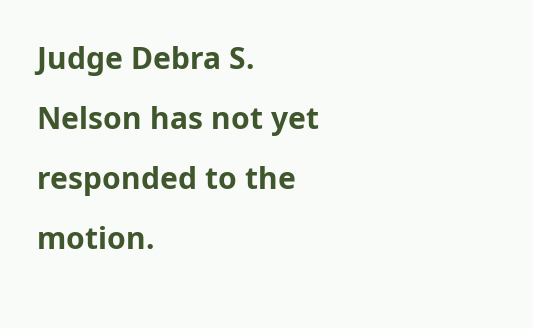Judge Debra S. Nelson has not yet responded to the motion.